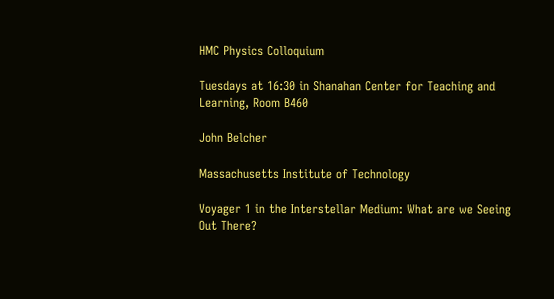HMC Physics Colloquium

Tuesdays at 16:30 in Shanahan Center for Teaching and Learning, Room B460

John Belcher

Massachusetts Institute of Technology

Voyager 1 in the Interstellar Medium: What are we Seeing Out There?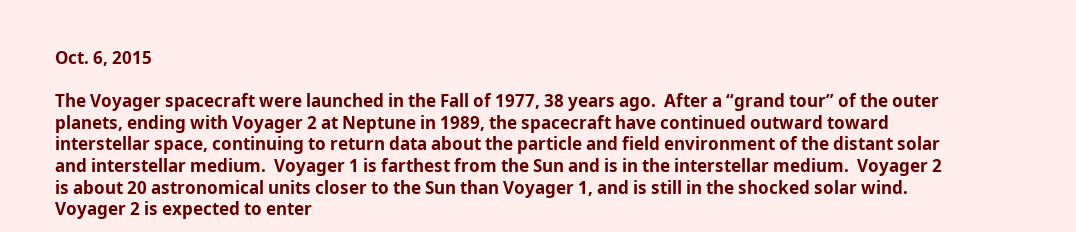Oct. 6, 2015

The Voyager spacecraft were launched in the Fall of 1977, 38 years ago.  After a “grand tour” of the outer planets, ending with Voyager 2 at Neptune in 1989, the spacecraft have continued outward toward interstellar space, continuing to return data about the particle and field environment of the distant solar and interstellar medium.  Voyager 1 is farthest from the Sun and is in the interstellar medium.  Voyager 2 is about 20 astronomical units closer to the Sun than Voyager 1, and is still in the shocked solar wind.  Voyager 2 is expected to enter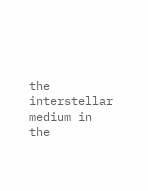the interstellar medium in the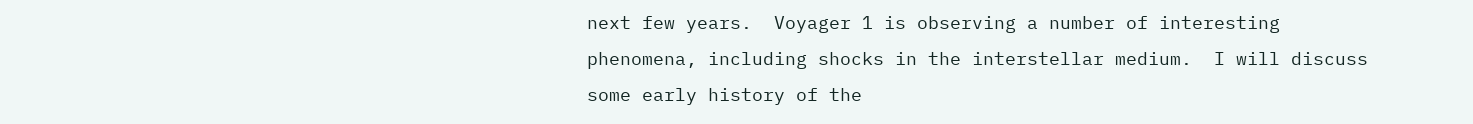next few years.  Voyager 1 is observing a number of interesting phenomena, including shocks in the interstellar medium.  I will discuss some early history of the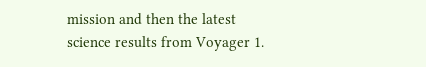mission and then the latest science results from Voyager 1.